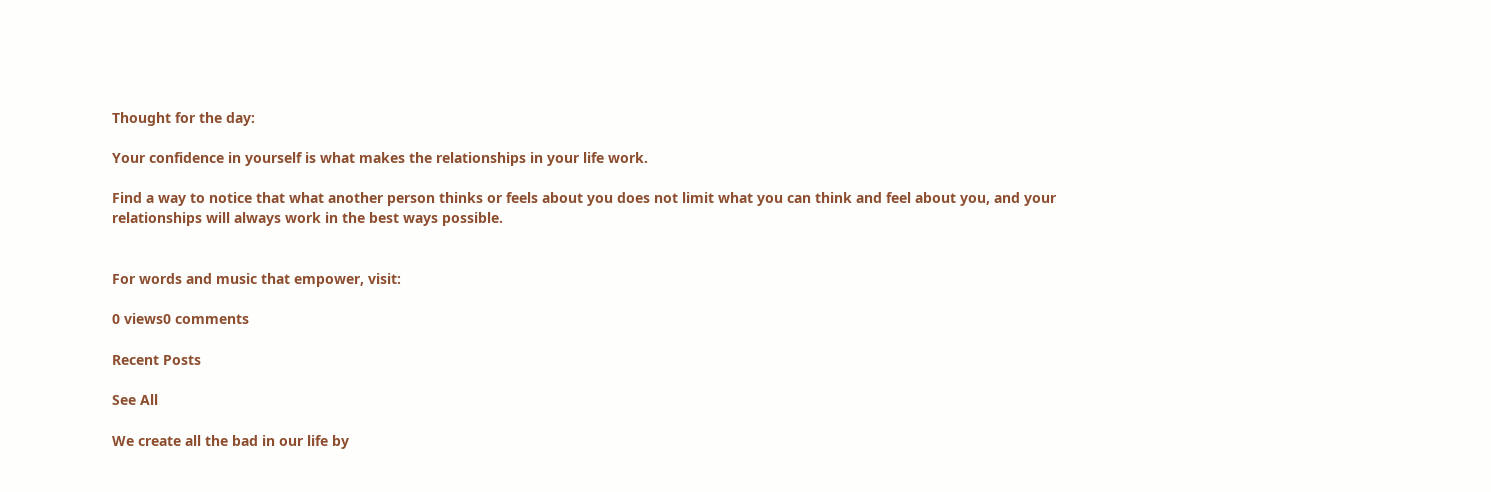Thought for the day:

Your confidence in yourself is what makes the relationships in your life work.

Find a way to notice that what another person thinks or feels about you does not limit what you can think and feel about you, and your relationships will always work in the best ways possible.


For words and music that empower, visit:

0 views0 comments

Recent Posts

See All

We create all the bad in our life by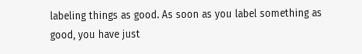labeling things as good. As soon as you label something as good, you have just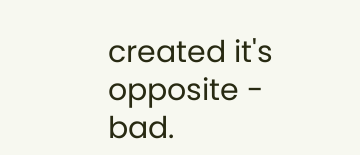created it's opposite - bad.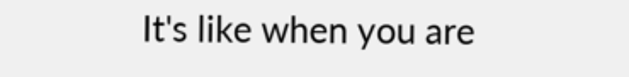It's like when you are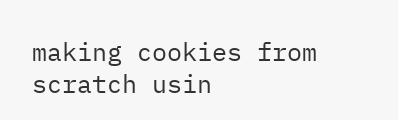making cookies from scratch usin